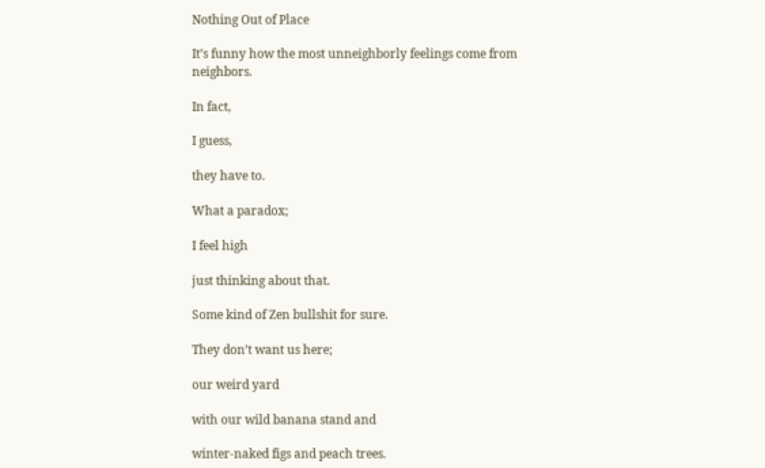Nothing Out of Place

It’s funny how the most unneighborly feelings come from neighbors.

In fact,

I guess,

they have to.

What a paradox;

I feel high

just thinking about that.

Some kind of Zen bullshit for sure.

They don’t want us here;

our weird yard

with our wild banana stand and

winter-naked figs and peach trees.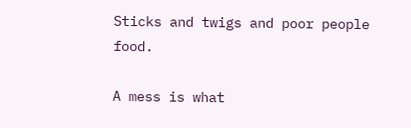Sticks and twigs and poor people food.

A mess is what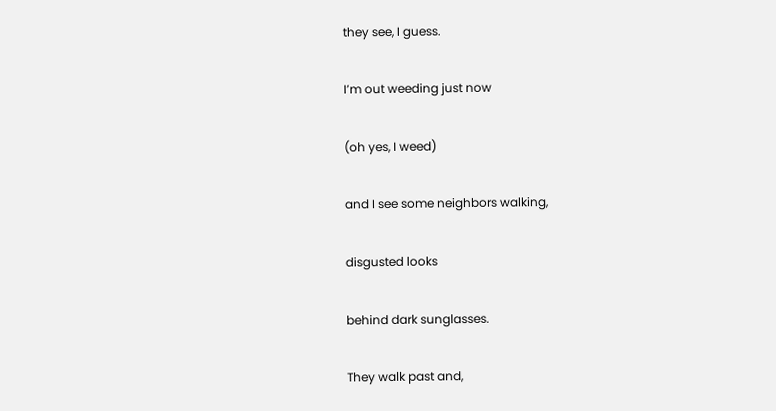they see, I guess.

I’m out weeding just now

(oh yes, I weed)

and I see some neighbors walking,

disgusted looks

behind dark sunglasses.

They walk past and,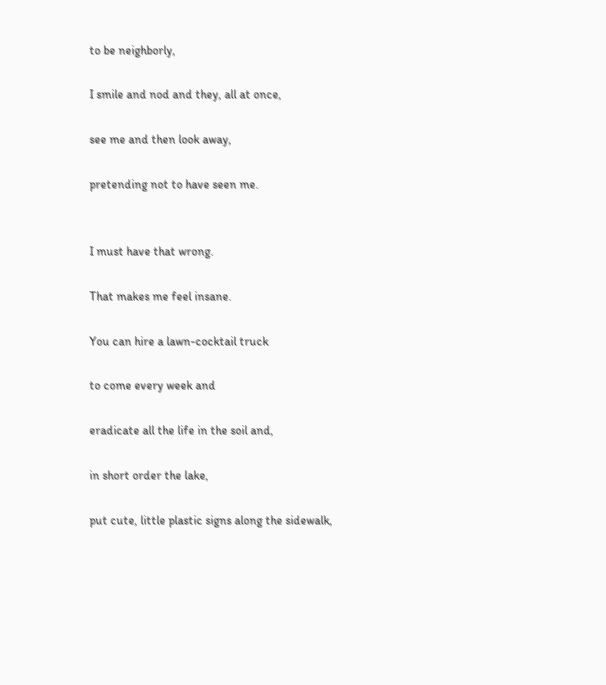to be neighborly,

I smile and nod and they, all at once,

see me and then look away,

pretending not to have seen me.


I must have that wrong.

That makes me feel insane.

You can hire a lawn-cocktail truck

to come every week and

eradicate all the life in the soil and,

in short order the lake,

put cute, little plastic signs along the sidewalk,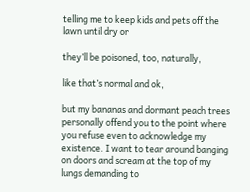telling me to keep kids and pets off the lawn until dry or

they’ll be poisoned, too, naturally,

like that’s normal and ok,

but my bananas and dormant peach trees personally offend you to the point where you refuse even to acknowledge my existence. I want to tear around banging on doors and scream at the top of my lungs demanding to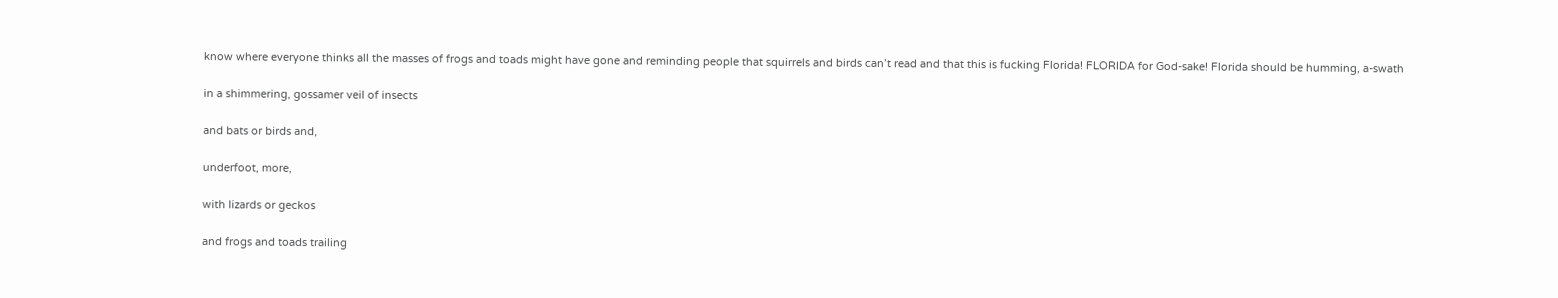know where everyone thinks all the masses of frogs and toads might have gone and reminding people that squirrels and birds can’t read and that this is fucking Florida! FLORIDA for God-sake! Florida should be humming, a-swath

in a shimmering, gossamer veil of insects

and bats or birds and,

underfoot, more,

with lizards or geckos

and frogs and toads trailing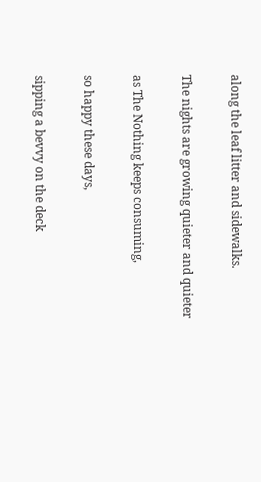along the leaf litter and sidewalks.

The nights are growing quieter and quieter

as The Nothing keeps consuming,

so happy these days,

sipping a bevvy on the deck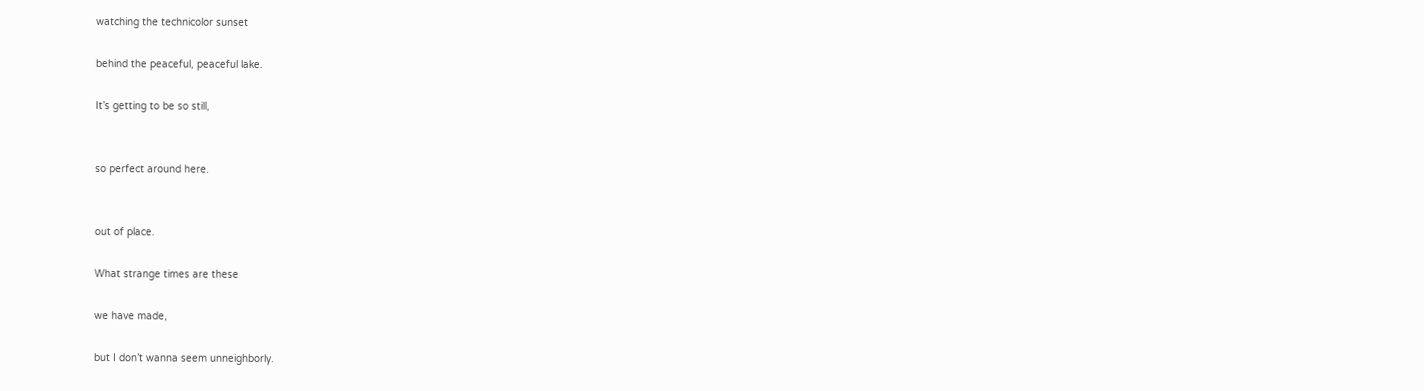watching the technicolor sunset

behind the peaceful, peaceful lake.

It’s getting to be so still,


so perfect around here.


out of place.

What strange times are these

we have made,

but I don’t wanna seem unneighborly.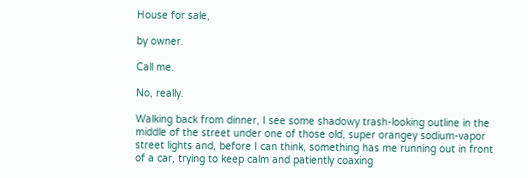House for sale,

by owner.

Call me.

No, really.

Walking back from dinner, I see some shadowy trash-looking outline in the middle of the street under one of those old, super orangey sodium-vapor street lights and, before I can think, something has me running out in front of a car, trying to keep calm and patiently coaxing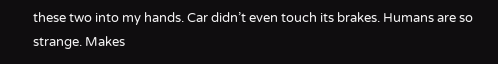these two into my hands. Car didn’t even touch its brakes. Humans are so strange. Makes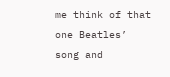me think of that one Beatles’ song and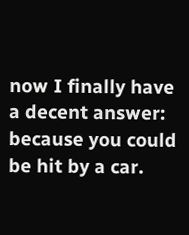now I finally have a decent answer: because you could be hit by a car.